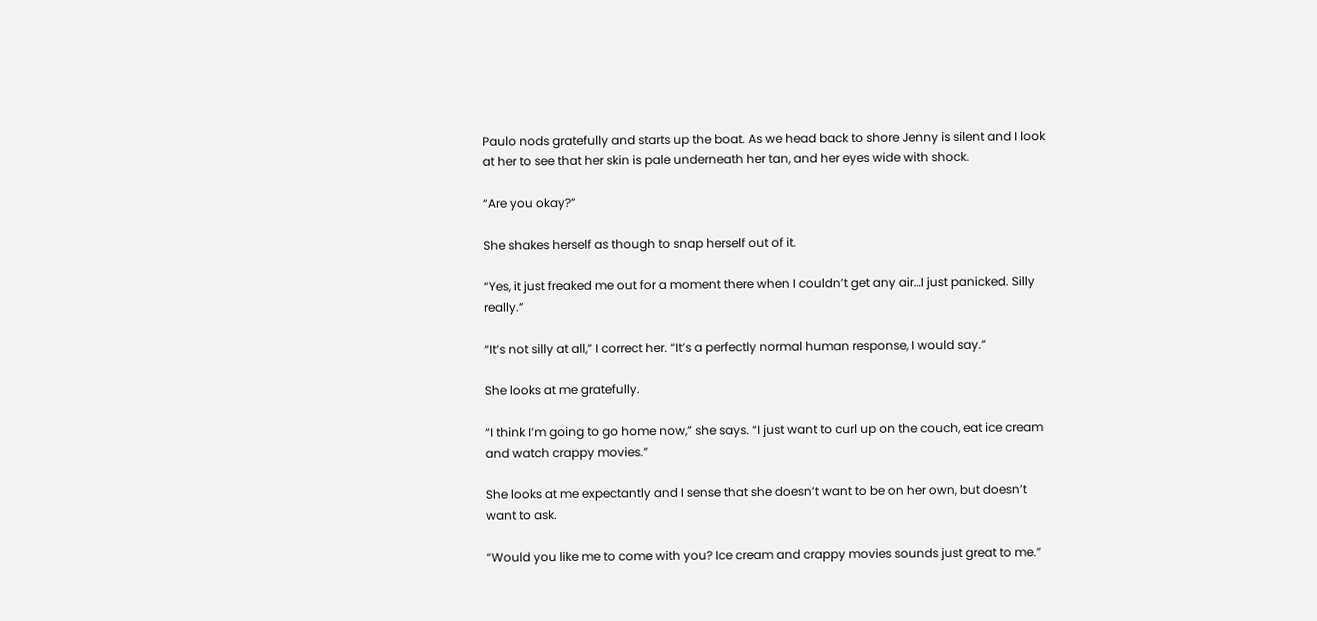Paulo nods gratefully and starts up the boat. As we head back to shore Jenny is silent and I look at her to see that her skin is pale underneath her tan, and her eyes wide with shock.

“Are you okay?”

She shakes herself as though to snap herself out of it.

“Yes, it just freaked me out for a moment there when I couldn’t get any air…I just panicked. Silly really.”

“It’s not silly at all,” I correct her. “It’s a perfectly normal human response, I would say.”

She looks at me gratefully.

“I think I’m going to go home now,” she says. “I just want to curl up on the couch, eat ice cream and watch crappy movies.”

She looks at me expectantly and I sense that she doesn’t want to be on her own, but doesn’t want to ask.

“Would you like me to come with you? Ice cream and crappy movies sounds just great to me.”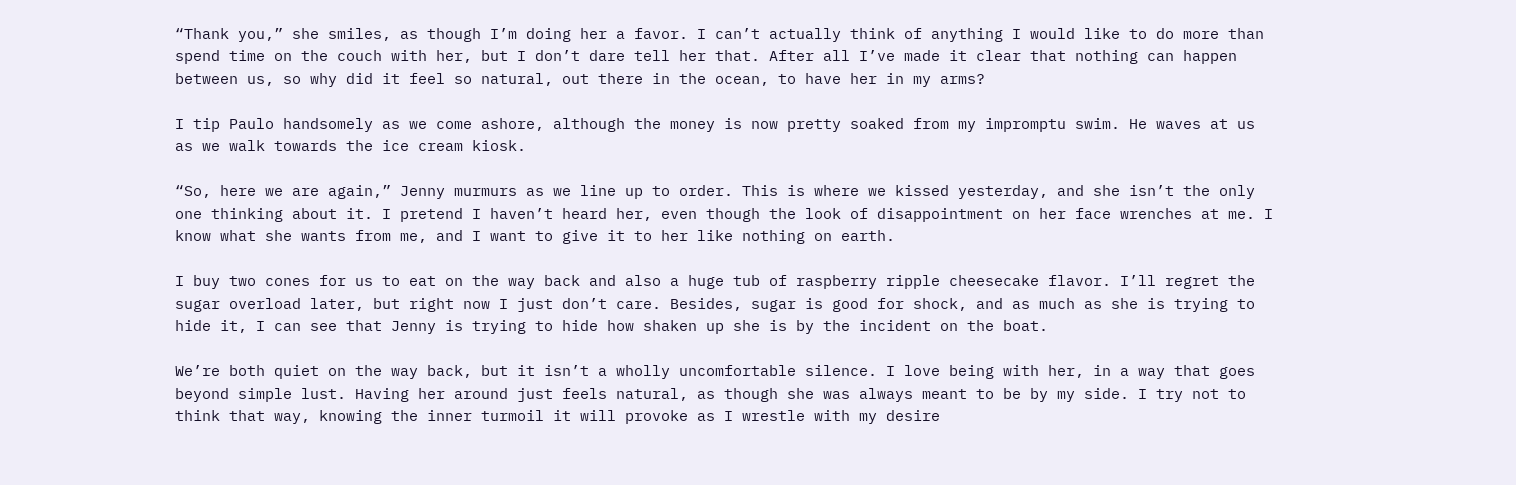“Thank you,” she smiles, as though I’m doing her a favor. I can’t actually think of anything I would like to do more than spend time on the couch with her, but I don’t dare tell her that. After all I’ve made it clear that nothing can happen between us, so why did it feel so natural, out there in the ocean, to have her in my arms?

I tip Paulo handsomely as we come ashore, although the money is now pretty soaked from my impromptu swim. He waves at us as we walk towards the ice cream kiosk.

“So, here we are again,” Jenny murmurs as we line up to order. This is where we kissed yesterday, and she isn’t the only one thinking about it. I pretend I haven’t heard her, even though the look of disappointment on her face wrenches at me. I know what she wants from me, and I want to give it to her like nothing on earth.

I buy two cones for us to eat on the way back and also a huge tub of raspberry ripple cheesecake flavor. I’ll regret the sugar overload later, but right now I just don’t care. Besides, sugar is good for shock, and as much as she is trying to hide it, I can see that Jenny is trying to hide how shaken up she is by the incident on the boat.

We’re both quiet on the way back, but it isn’t a wholly uncomfortable silence. I love being with her, in a way that goes beyond simple lust. Having her around just feels natural, as though she was always meant to be by my side. I try not to think that way, knowing the inner turmoil it will provoke as I wrestle with my desire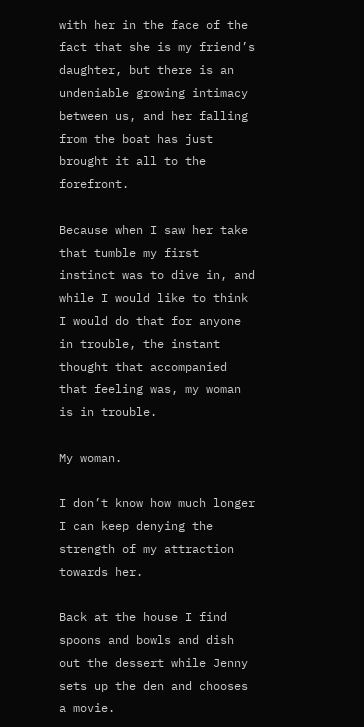with her in the face of the fact that she is my friend’s daughter, but there is an undeniable growing intimacy between us, and her falling from the boat has just brought it all to the forefront.

Because when I saw her take that tumble my first instinct was to dive in, and while I would like to think I would do that for anyone in trouble, the instant thought that accompanied that feeling was, my woman is in trouble.

My woman.

I don’t know how much longer I can keep denying the strength of my attraction towards her.

Back at the house I find spoons and bowls and dish out the dessert while Jenny sets up the den and chooses a movie.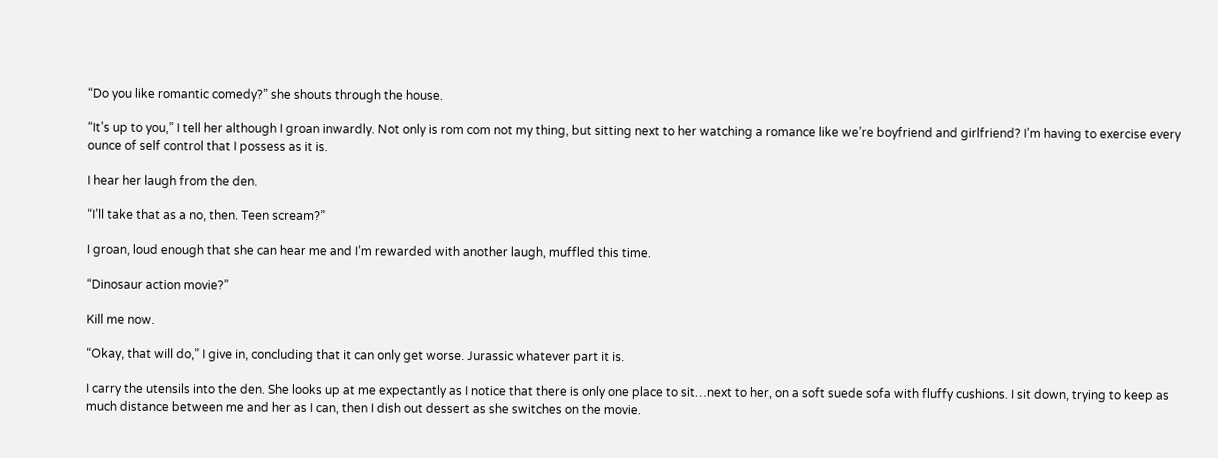“Do you like romantic comedy?” she shouts through the house.

“It’s up to you,” I tell her although I groan inwardly. Not only is rom com not my thing, but sitting next to her watching a romance like we’re boyfriend and girlfriend? I’m having to exercise every ounce of self control that I possess as it is.

I hear her laugh from the den.

“I’ll take that as a no, then. Teen scream?”

I groan, loud enough that she can hear me and I’m rewarded with another laugh, muffled this time.

“Dinosaur action movie?”

Kill me now.

“Okay, that will do,” I give in, concluding that it can only get worse. Jurassic whatever part it is.

I carry the utensils into the den. She looks up at me expectantly as I notice that there is only one place to sit…next to her, on a soft suede sofa with fluffy cushions. I sit down, trying to keep as much distance between me and her as I can, then I dish out dessert as she switches on the movie.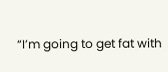“I’m going to get fat with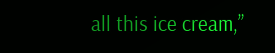all this ice cream,”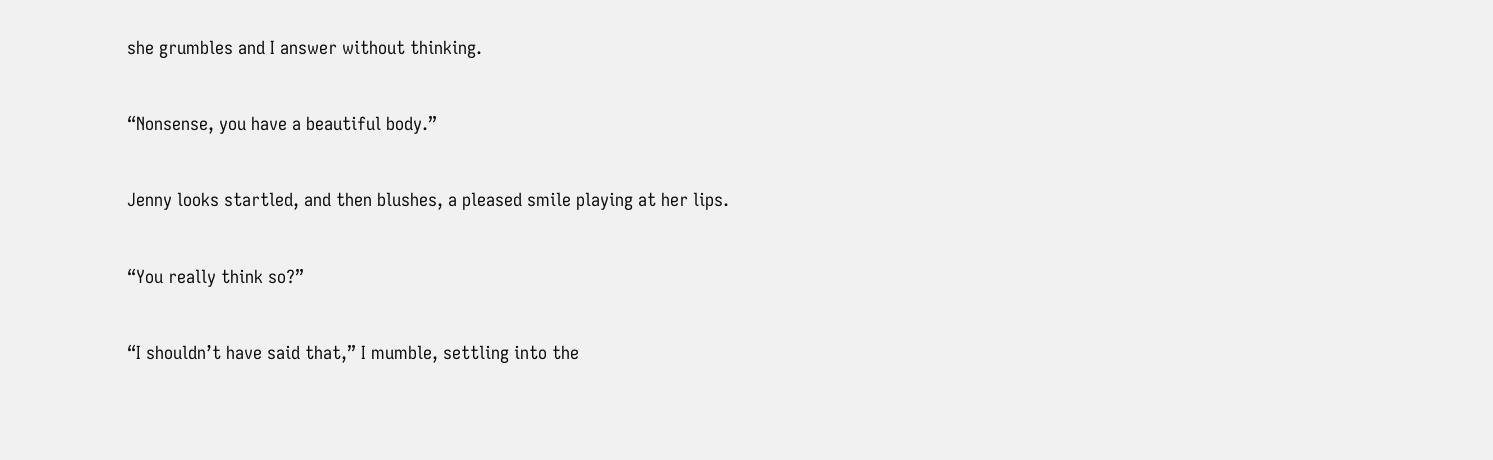she grumbles and I answer without thinking.

“Nonsense, you have a beautiful body.”

Jenny looks startled, and then blushes, a pleased smile playing at her lips.

“You really think so?”

“I shouldn’t have said that,” I mumble, settling into the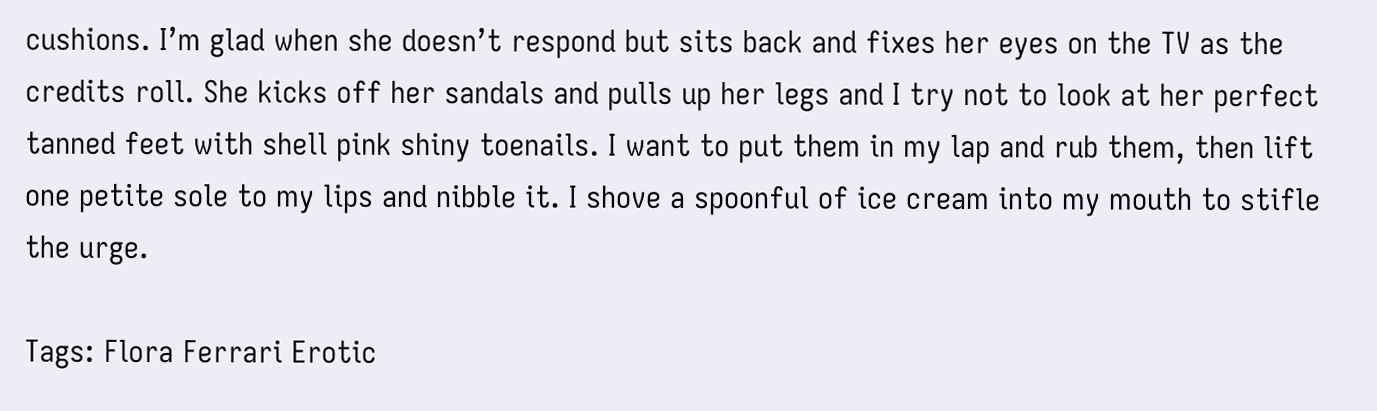cushions. I’m glad when she doesn’t respond but sits back and fixes her eyes on the TV as the credits roll. She kicks off her sandals and pulls up her legs and I try not to look at her perfect tanned feet with shell pink shiny toenails. I want to put them in my lap and rub them, then lift one petite sole to my lips and nibble it. I shove a spoonful of ice cream into my mouth to stifle the urge.

Tags: Flora Ferrari Erotic